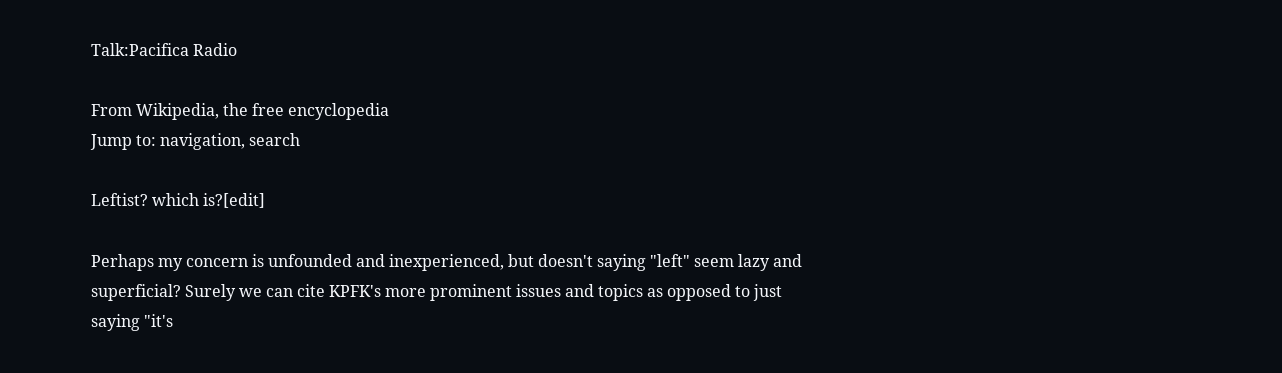Talk:Pacifica Radio

From Wikipedia, the free encyclopedia
Jump to: navigation, search

Leftist? which is?[edit]

Perhaps my concern is unfounded and inexperienced, but doesn't saying "left" seem lazy and superficial? Surely we can cite KPFK's more prominent issues and topics as opposed to just saying "it's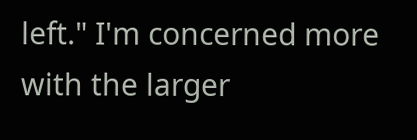left." I'm concerned more with the larger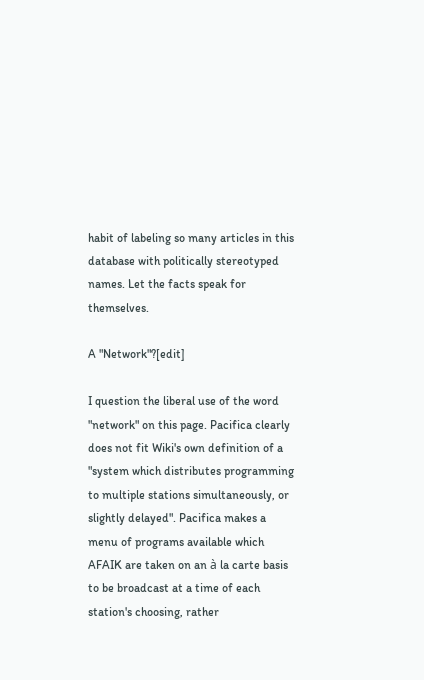habit of labeling so many articles in this database with politically stereotyped names. Let the facts speak for themselves.

A "Network"?[edit]

I question the liberal use of the word "network" on this page. Pacifica clearly does not fit Wiki's own definition of a "system which distributes programming to multiple stations simultaneously, or slightly delayed". Pacifica makes a menu of programs available which AFAIK are taken on an à la carte basis to be broadcast at a time of each station's choosing, rather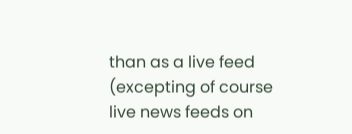than as a live feed (excepting of course live news feeds on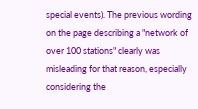special events). The previous wording on the page describing a "network of over 100 stations" clearly was misleading for that reason, especially considering the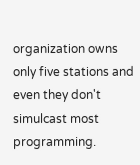organization owns only five stations and even they don't simulcast most programming.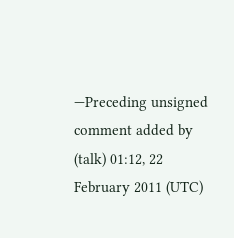—Preceding unsigned comment added by (talk) 01:12, 22 February 2011 (UTC)